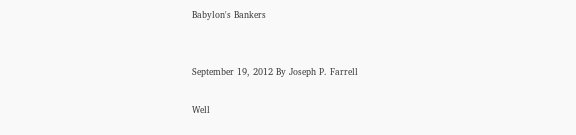Babylon's Bankers


September 19, 2012 By Joseph P. Farrell

Well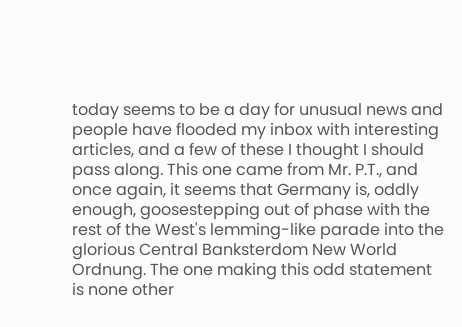today seems to be a day for unusual news and people have flooded my inbox with interesting articles, and a few of these I thought I should pass along. This one came from Mr. P.T., and once again, it seems that Germany is, oddly enough, goosestepping out of phase with the rest of the West's lemming-like parade into the glorious Central Banksterdom New World Ordnung. The one making this odd statement is none other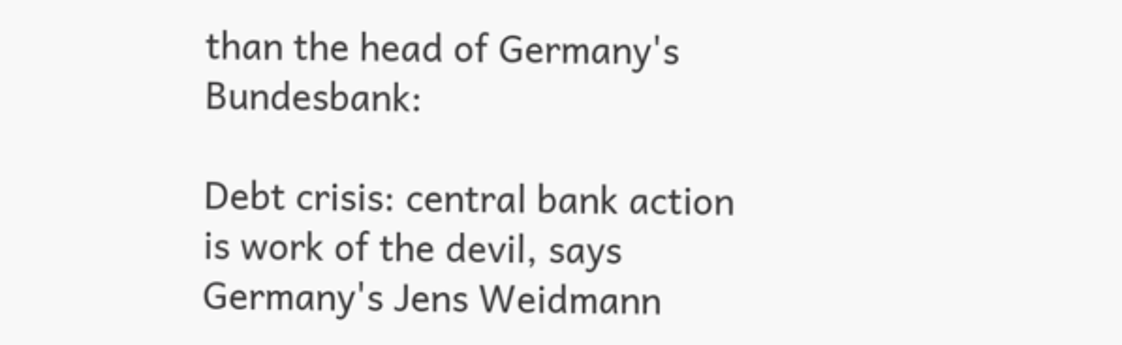than the head of Germany's Bundesbank:

Debt crisis: central bank action is work of the devil, says Germany's Jens Weidmann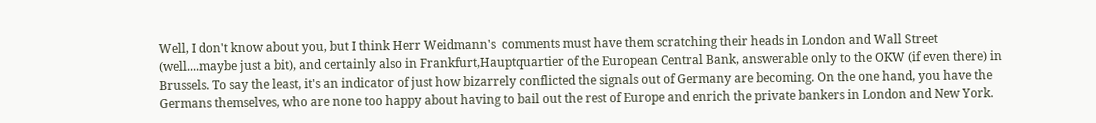Well, I don't know about you, but I think Herr Weidmann's  comments must have them scratching their heads in London and Wall Street (well....maybe just a bit), and certainly also in Frankfurt,Hauptquartier of the European Central Bank, answerable only to the OKW (if even there) in Brussels. To say the least, it's an indicator of just how bizarrely conflicted the signals out of Germany are becoming. On the one hand, you have the Germans themselves, who are none too happy about having to bail out the rest of Europe and enrich the private bankers in London and New York.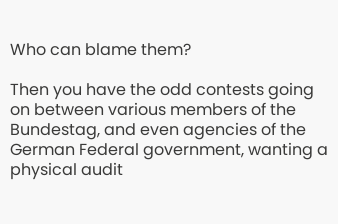Who can blame them?

Then you have the odd contests going on between various members of the Bundestag, and even agencies of the German Federal government, wanting a physical audit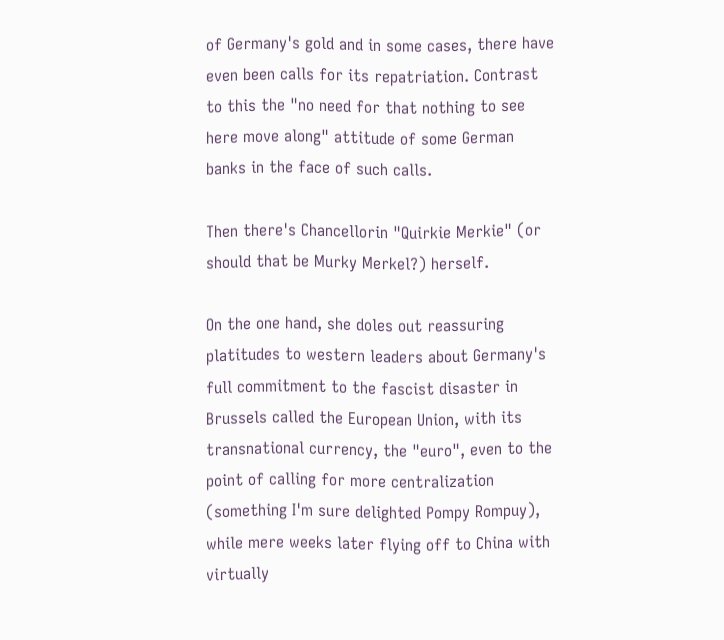of Germany's gold and in some cases, there have even been calls for its repatriation. Contrast to this the "no need for that nothing to see here move along" attitude of some German banks in the face of such calls.

Then there's Chancellorin "Quirkie Merkie" (or should that be Murky Merkel?) herself.

On the one hand, she doles out reassuring platitudes to western leaders about Germany's full commitment to the fascist disaster in Brussels called the European Union, with its transnational currency, the "euro", even to the point of calling for more centralization (something I'm sure delighted Pompy Rompuy), while mere weeks later flying off to China with virtually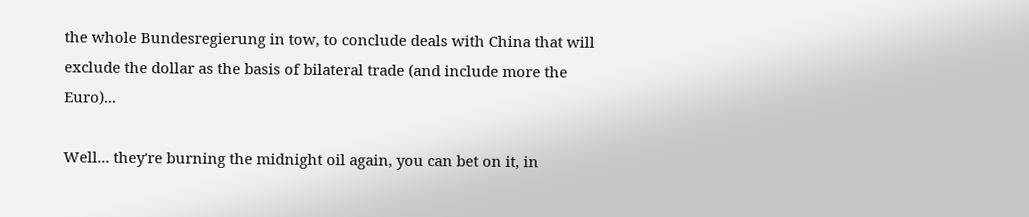the whole Bundesregierung in tow, to conclude deals with China that will exclude the dollar as the basis of bilateral trade (and include more the Euro)...

Well... they're burning the midnight oil again, you can bet on it, in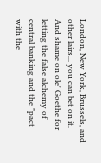London, New York, Brussels, and other lairs... you can bet on it. And shame on ole' Goethe for letting the false alchemy of central banking and the "pact with the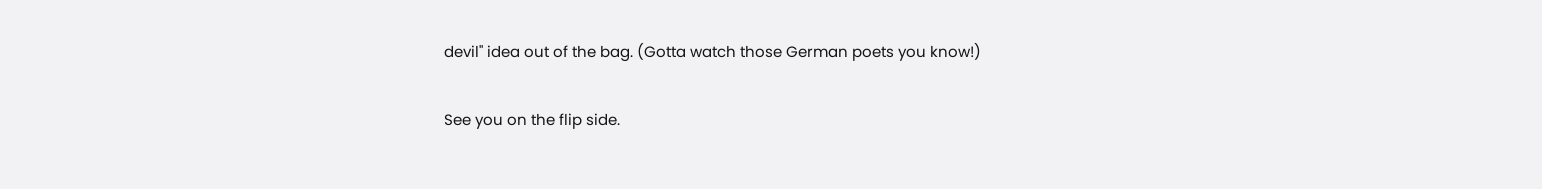devil" idea out of the bag. (Gotta watch those German poets you know!)

See you on the flip side.